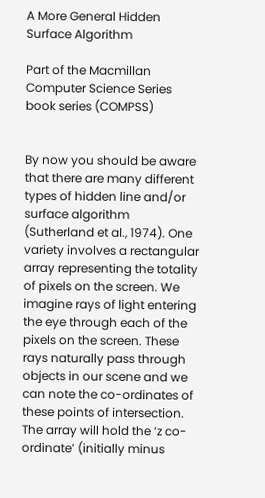A More General Hidden Surface Algorithm

Part of the Macmillan Computer Science Series book series (COMPSS)


By now you should be aware that there are many different types of hidden line and/or surface algorithm (Sutherland et al., 1974). One variety involves a rectangular array representing the totality of pixels on the screen. We imagine rays of light entering the eye through each of the pixels on the screen. These rays naturally pass through objects in our scene and we can note the co-ordinates of these points of intersection. The array will hold the ‘z co-ordinate’ (initially minus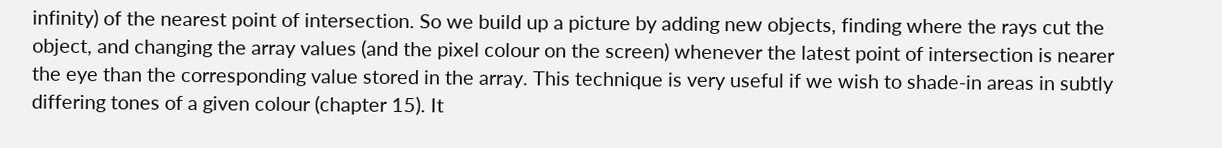infinity) of the nearest point of intersection. So we build up a picture by adding new objects, finding where the rays cut the object, and changing the array values (and the pixel colour on the screen) whenever the latest point of intersection is nearer the eye than the corresponding value stored in the array. This technique is very useful if we wish to shade-in areas in subtly differing tones of a given colour (chapter 15). It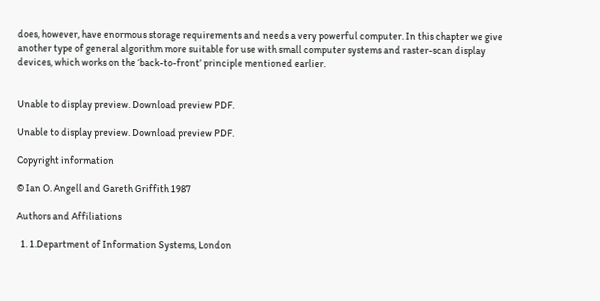does, however, have enormous storage requirements and needs a very powerful computer. In this chapter we give another type of general algorithm more suitable for use with small computer systems and raster-scan display devices, which works on the ‘back-to-front’ principle mentioned earlier.


Unable to display preview. Download preview PDF.

Unable to display preview. Download preview PDF.

Copyright information

© Ian O. Angell and Gareth Griffith 1987

Authors and Affiliations

  1. 1.Department of Information Systems, London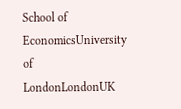School of EconomicsUniversity of LondonLondonUK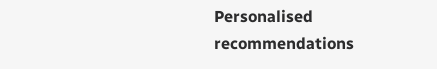Personalised recommendations